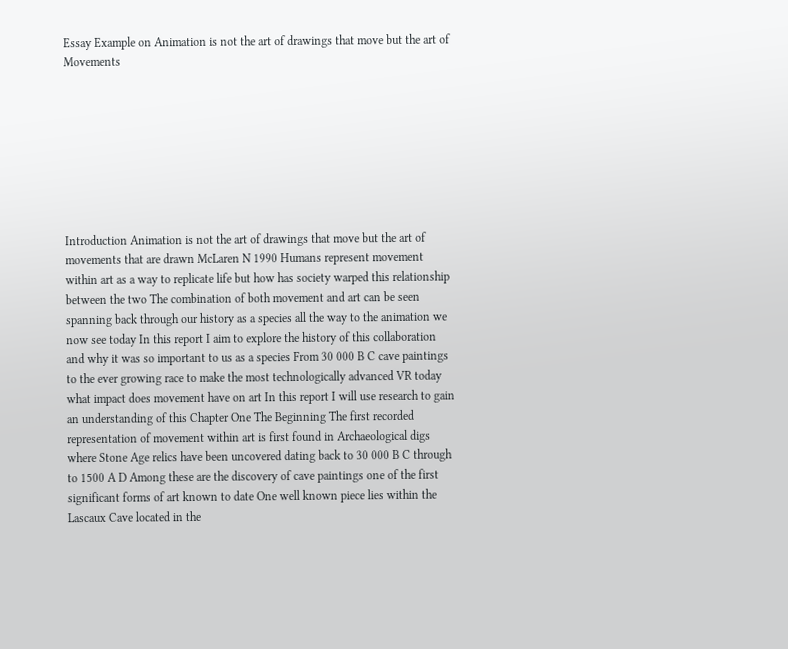Essay Example on Animation is not the art of drawings that move but the art of Movements








Introduction Animation is not the art of drawings that move but the art of movements that are drawn McLaren N 1990 Humans represent movement within art as a way to replicate life but how has society warped this relationship between the two The combination of both movement and art can be seen spanning back through our history as a species all the way to the animation we now see today In this report I aim to explore the history of this collaboration and why it was so important to us as a species From 30 000 B C cave paintings to the ever growing race to make the most technologically advanced VR today what impact does movement have on art In this report I will use research to gain an understanding of this Chapter One The Beginning The first recorded representation of movement within art is first found in Archaeological digs where Stone Age relics have been uncovered dating back to 30 000 B C through to 1500 A D Among these are the discovery of cave paintings one of the first significant forms of art known to date One well known piece lies within the Lascaux Cave located in the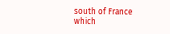south of France which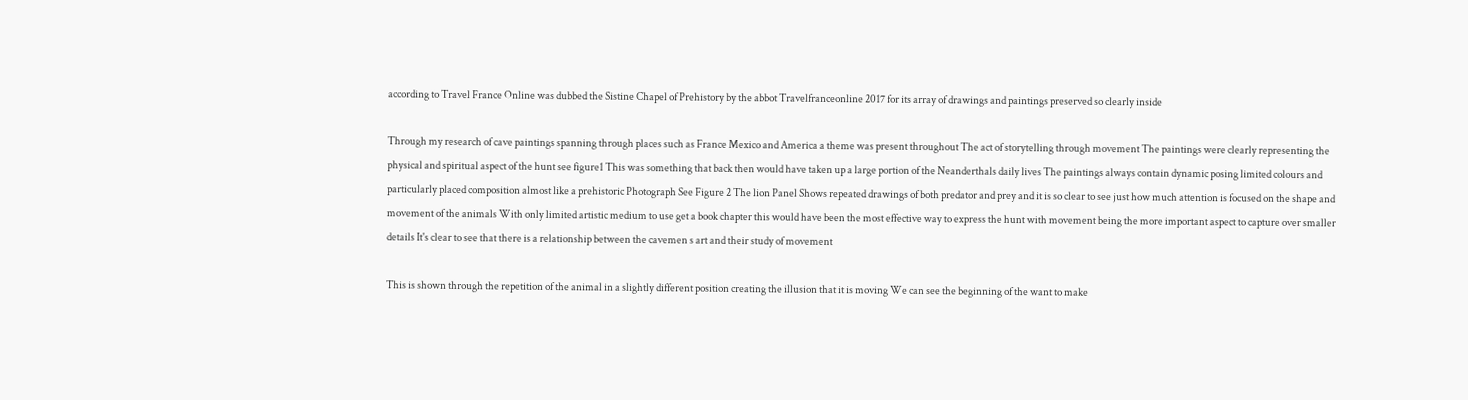according to Travel France Online was dubbed the Sistine Chapel of Prehistory by the abbot Travelfranceonline 2017 for its array of drawings and paintings preserved so clearly inside

Through my research of cave paintings spanning through places such as France Mexico and America a theme was present throughout The act of storytelling through movement The paintings were clearly representing the physical and spiritual aspect of the hunt see figure1 This was something that back then would have taken up a large portion of the Neanderthals daily lives The paintings always contain dynamic posing limited colours and particularly placed composition almost like a prehistoric Photograph See Figure 2 The lion Panel Shows repeated drawings of both predator and prey and it is so clear to see just how much attention is focused on the shape and movement of the animals With only limited artistic medium to use get a book chapter this would have been the most effective way to express the hunt with movement being the more important aspect to capture over smaller details It's clear to see that there is a relationship between the cavemen s art and their study of movement

This is shown through the repetition of the animal in a slightly different position creating the illusion that it is moving We can see the beginning of the want to make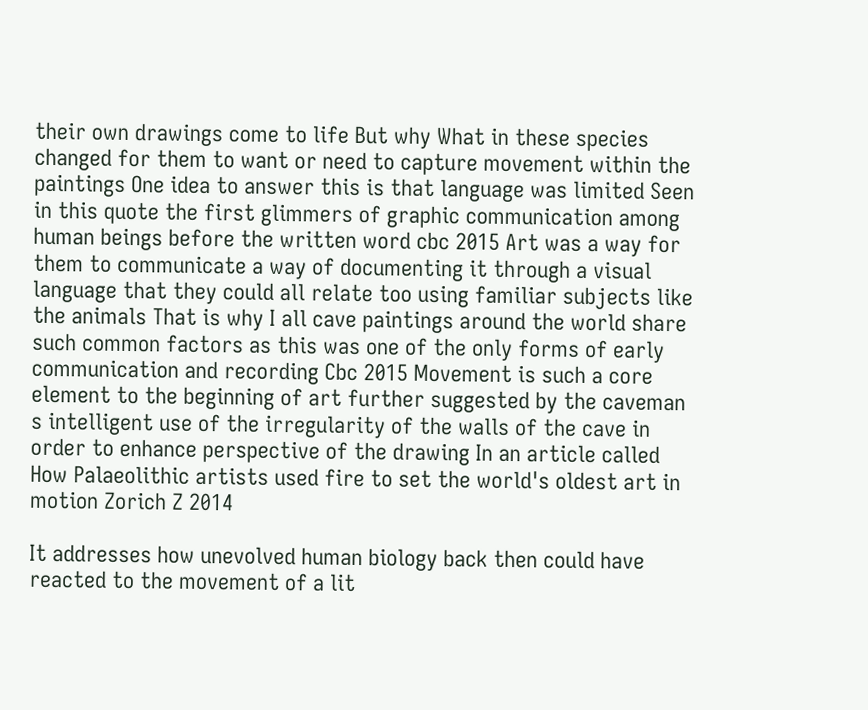their own drawings come to life But why What in these species changed for them to want or need to capture movement within the paintings One idea to answer this is that language was limited Seen in this quote the first glimmers of graphic communication among human beings before the written word cbc 2015 Art was a way for them to communicate a way of documenting it through a visual language that they could all relate too using familiar subjects like the animals That is why I all cave paintings around the world share such common factors as this was one of the only forms of early communication and recording Cbc 2015 Movement is such a core element to the beginning of art further suggested by the caveman s intelligent use of the irregularity of the walls of the cave in order to enhance perspective of the drawing In an article called How Palaeolithic artists used fire to set the world's oldest art in motion Zorich Z 2014

It addresses how unevolved human biology back then could have reacted to the movement of a lit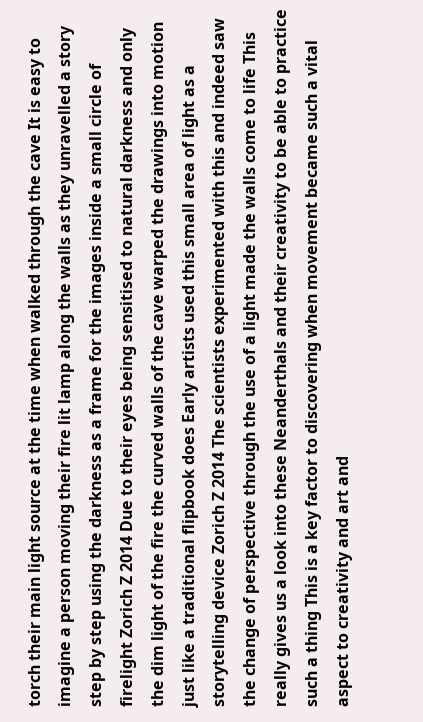torch their main light source at the time when walked through the cave It is easy to imagine a person moving their fire lit lamp along the walls as they unravelled a story step by step using the darkness as a frame for the images inside a small circle of firelight Zorich Z 2014 Due to their eyes being sensitised to natural darkness and only the dim light of the fire the curved walls of the cave warped the drawings into motion just like a traditional flipbook does Early artists used this small area of light as a storytelling device Zorich Z 2014 The scientists experimented with this and indeed saw the change of perspective through the use of a light made the walls come to life This really gives us a look into these Neanderthals and their creativity to be able to practice such a thing This is a key factor to discovering when movement became such a vital aspect to creativity and art and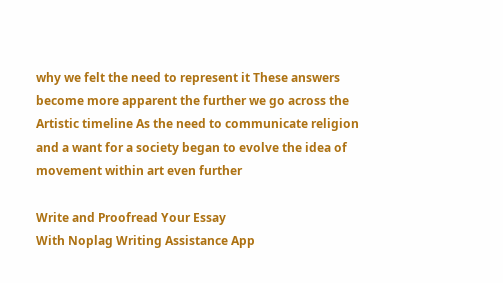why we felt the need to represent it These answers become more apparent the further we go across the Artistic timeline As the need to communicate religion and a want for a society began to evolve the idea of movement within art even further

Write and Proofread Your Essay
With Noplag Writing Assistance App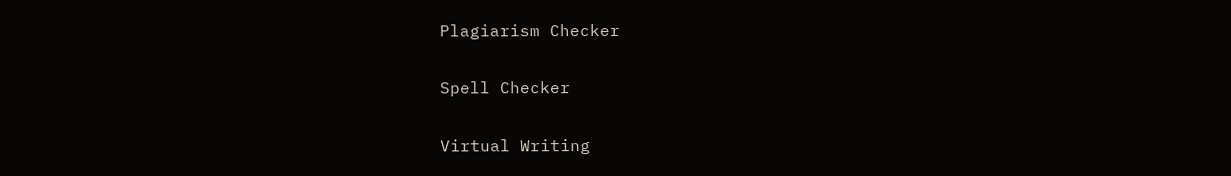Plagiarism Checker

Spell Checker

Virtual Writing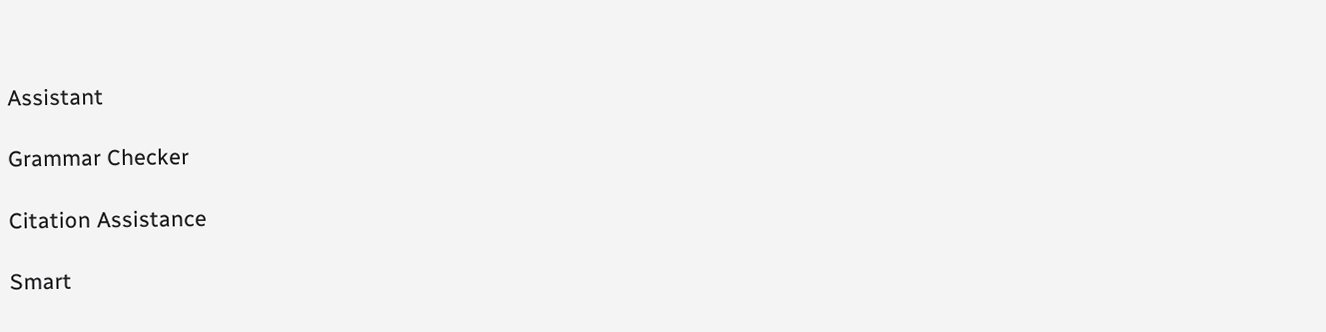Assistant

Grammar Checker

Citation Assistance

Smart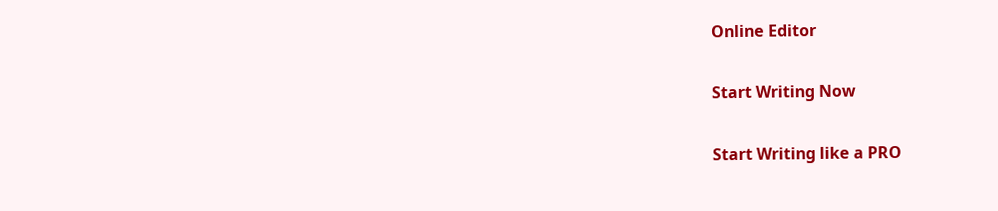Online Editor

Start Writing Now

Start Writing like a PRO